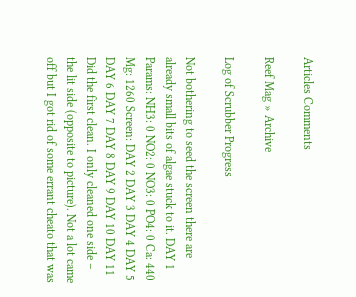Articles Comments

Reef Mag » Archive

Log of Scrubber Progress

Not bothering to seed the screen there are already small bits of algae stuck to it. DAY 1 Params: NH3: 0 NO2: 0 NO3: 0 PO4: 0 Ca: 440 Mg: 1260 Screen: DAY 2 DAY 3 DAY 4 DAY 5 DAY 6 DAY 7 DAY 8 DAY 9 DAY 10 DAY 11 Did the first clean. I only cleaned one side – the lit side (opposite to picture). Not a lot came off but I got rid of some errant cheato that was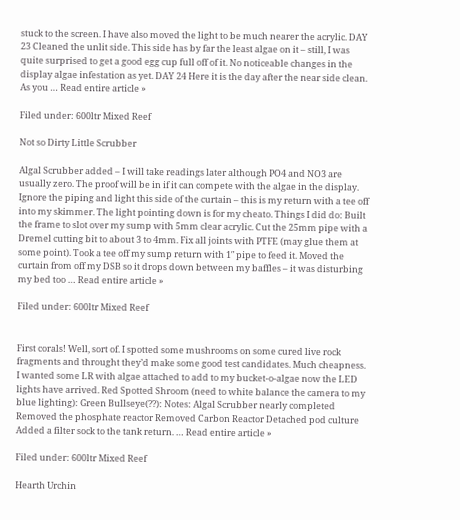stuck to the screen. I have also moved the light to be much nearer the acrylic. DAY 23 Cleaned the unlit side. This side has by far the least algae on it – still, I was quite surprised to get a good egg cup full off of it. No noticeable changes in the display algae infestation as yet. DAY 24 Here it is the day after the near side clean. As you … Read entire article »

Filed under: 600ltr Mixed Reef

Not so Dirty Little Scrubber

Algal Scrubber added – I will take readings later although PO4 and NO3 are usually zero. The proof will be in if it can compete with the algae in the display. Ignore the piping and light this side of the curtain – this is my return with a tee off into my skimmer. The light pointing down is for my cheato. Things I did do: Built the frame to slot over my sump with 5mm clear acrylic. Cut the 25mm pipe with a Dremel cutting bit to about 3 to 4mm. Fix all joints with PTFE (may glue them at some point). Took a tee off my sump return with 1″ pipe to feed it. Moved the curtain from off my DSB so it drops down between my baffles – it was disturbing my bed too … Read entire article »

Filed under: 600ltr Mixed Reef


First corals! Well, sort of. I spotted some mushrooms on some cured live rock fragments and throught they’d make some good test candidates. Much cheapness. I wanted some LR with algae attached to add to my bucket-o-algae now the LED lights have arrived. Red Spotted Shroom (need to white balance the camera to my blue lighting): Green Bullseye(??): Notes: Algal Scrubber nearly completed Removed the phosphate reactor Removed Carbon Reactor Detached pod culture Added a filter sock to the tank return. … Read entire article »

Filed under: 600ltr Mixed Reef

Hearth Urchin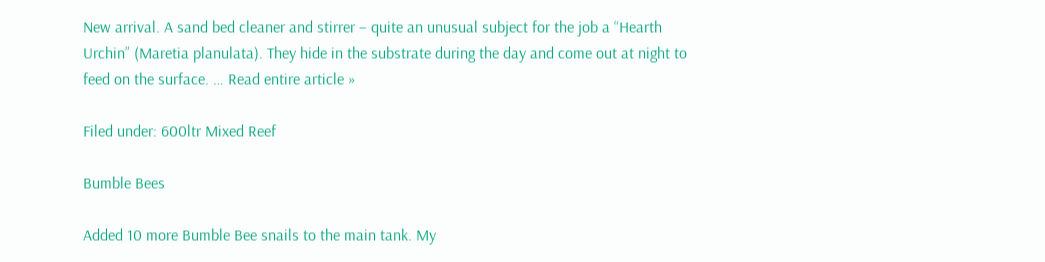New arrival. A sand bed cleaner and stirrer – quite an unusual subject for the job a “Hearth Urchin” (Maretia planulata). They hide in the substrate during the day and come out at night to feed on the surface. … Read entire article »

Filed under: 600ltr Mixed Reef

Bumble Bees

Added 10 more Bumble Bee snails to the main tank. My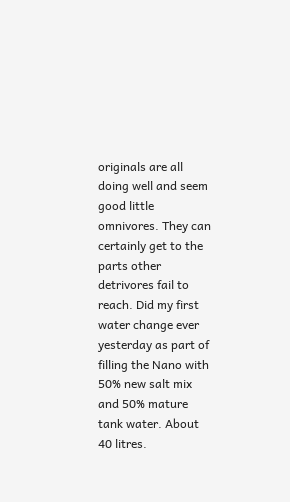originals are all doing well and seem good little omnivores. They can certainly get to the parts other detrivores fail to reach. Did my first water change ever yesterday as part of filling the Nano with 50% new salt mix and 50% mature tank water. About 40 litres.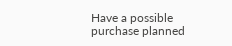Have a possible purchase planned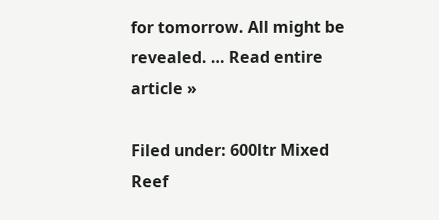for tomorrow. All might be revealed. … Read entire article »

Filed under: 600ltr Mixed Reef